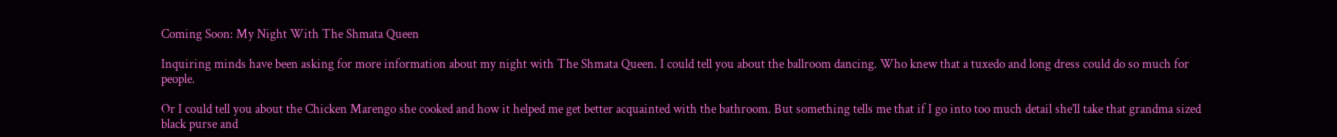Coming Soon: My Night With The Shmata Queen

Inquiring minds have been asking for more information about my night with The Shmata Queen. I could tell you about the ballroom dancing. Who knew that a tuxedo and long dress could do so much for people.

Or I could tell you about the Chicken Marengo she cooked and how it helped me get better acquainted with the bathroom. But something tells me that if I go into too much detail she’ll take that grandma sized black purse and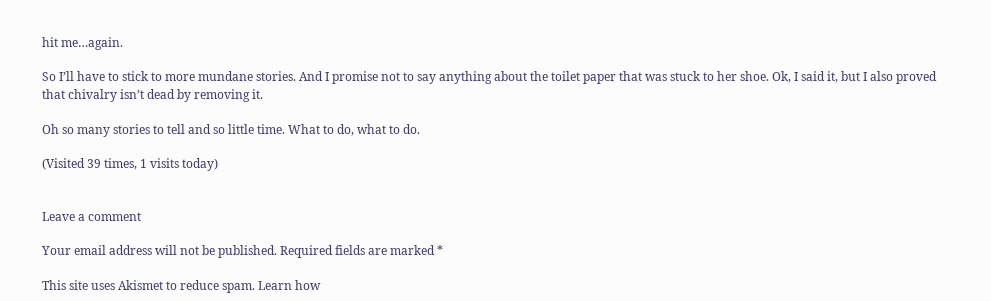hit me…again.

So I’ll have to stick to more mundane stories. And I promise not to say anything about the toilet paper that was stuck to her shoe. Ok, I said it, but I also proved that chivalry isn’t dead by removing it.

Oh so many stories to tell and so little time. What to do, what to do.

(Visited 39 times, 1 visits today)


Leave a comment

Your email address will not be published. Required fields are marked *

This site uses Akismet to reduce spam. Learn how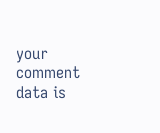your comment data is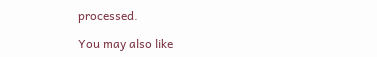processed.

You may also like